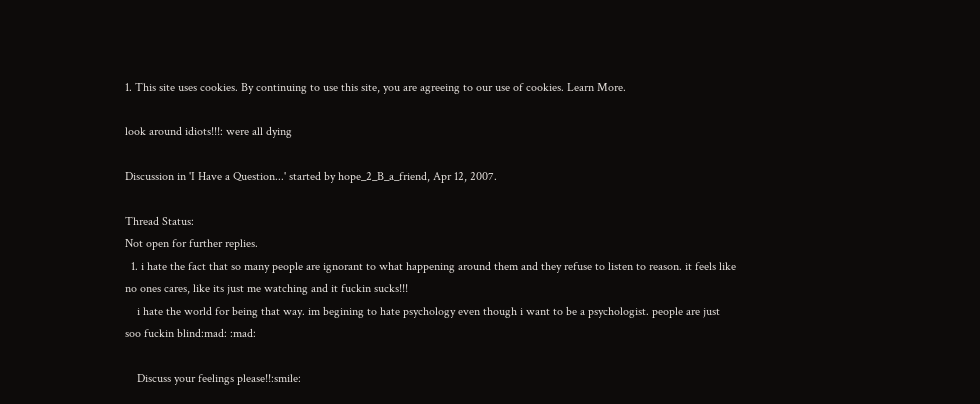1. This site uses cookies. By continuing to use this site, you are agreeing to our use of cookies. Learn More.

look around idiots!!!: were all dying

Discussion in 'I Have a Question...' started by hope_2_B_a_friend, Apr 12, 2007.

Thread Status:
Not open for further replies.
  1. i hate the fact that so many people are ignorant to what happening around them and they refuse to listen to reason. it feels like no ones cares, like its just me watching and it fuckin sucks!!!
    i hate the world for being that way. im begining to hate psychology even though i want to be a psychologist. people are just soo fuckin blind:mad: :mad:

    Discuss your feelings please!!:smile: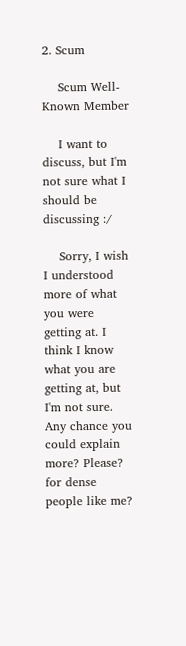2. Scum

    Scum Well-Known Member

    I want to discuss, but I'm not sure what I should be discussing :/

    Sorry, I wish I understood more of what you were getting at. I think I know what you are getting at, but I'm not sure. Any chance you could explain more? Please? for dense people like me?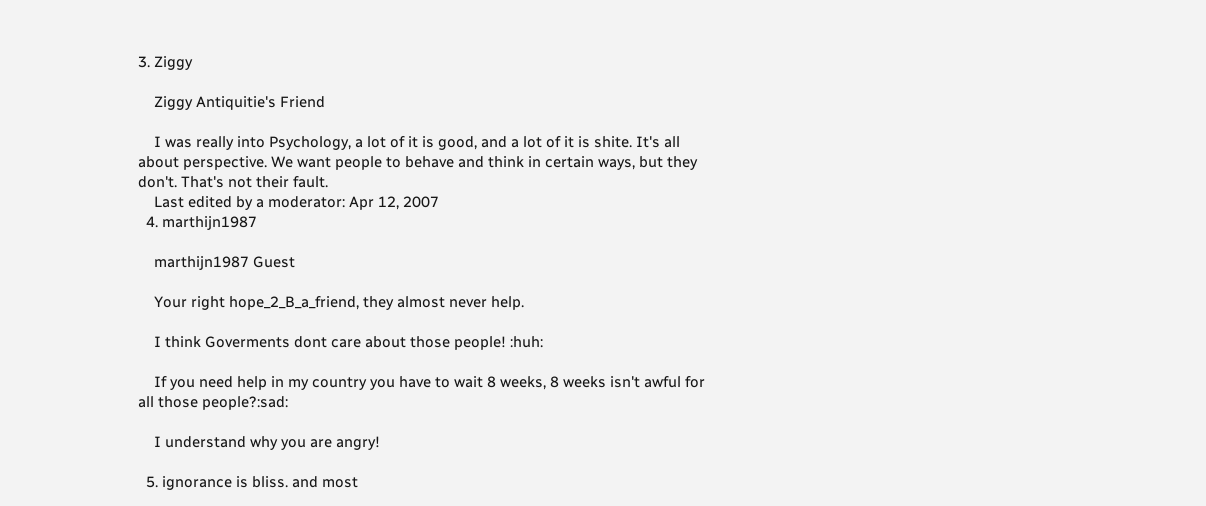3. Ziggy

    Ziggy Antiquitie's Friend

    I was really into Psychology, a lot of it is good, and a lot of it is shite. It's all about perspective. We want people to behave and think in certain ways, but they don't. That's not their fault.
    Last edited by a moderator: Apr 12, 2007
  4. marthijn1987

    marthijn1987 Guest

    Your right hope_2_B_a_friend, they almost never help.

    I think Goverments dont care about those people! :huh:

    If you need help in my country you have to wait 8 weeks, 8 weeks isn't awful for all those people?:sad:

    I understand why you are angry!

  5. ignorance is bliss. and most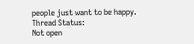people just want to be happy.
Thread Status:
Not open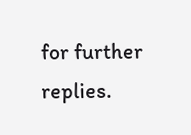for further replies.